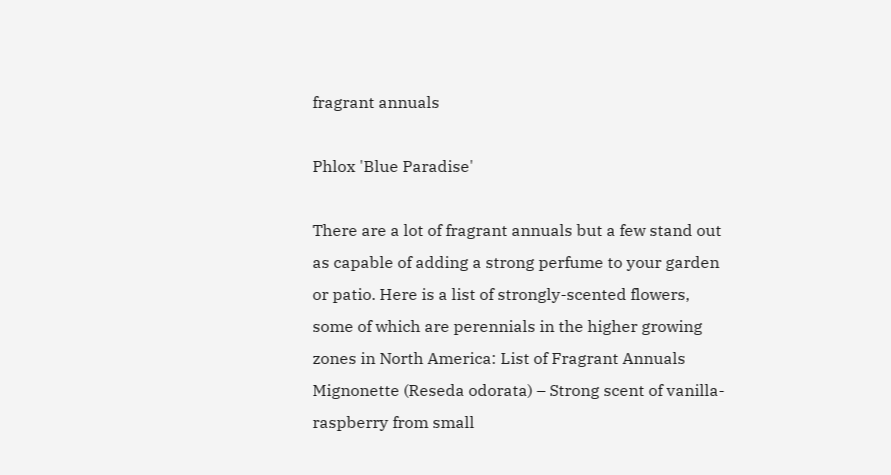fragrant annuals

Phlox 'Blue Paradise'

There are a lot of fragrant annuals but a few stand out as capable of adding a strong perfume to your garden or patio. Here is a list of strongly-scented flowers, some of which are perennials in the higher growing zones in North America: List of Fragrant Annuals Mignonette (Reseda odorata) – Strong scent of vanilla-raspberry from small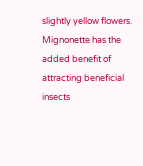slightly yellow flowers. Mignonette has the added benefit of attracting beneficial insects